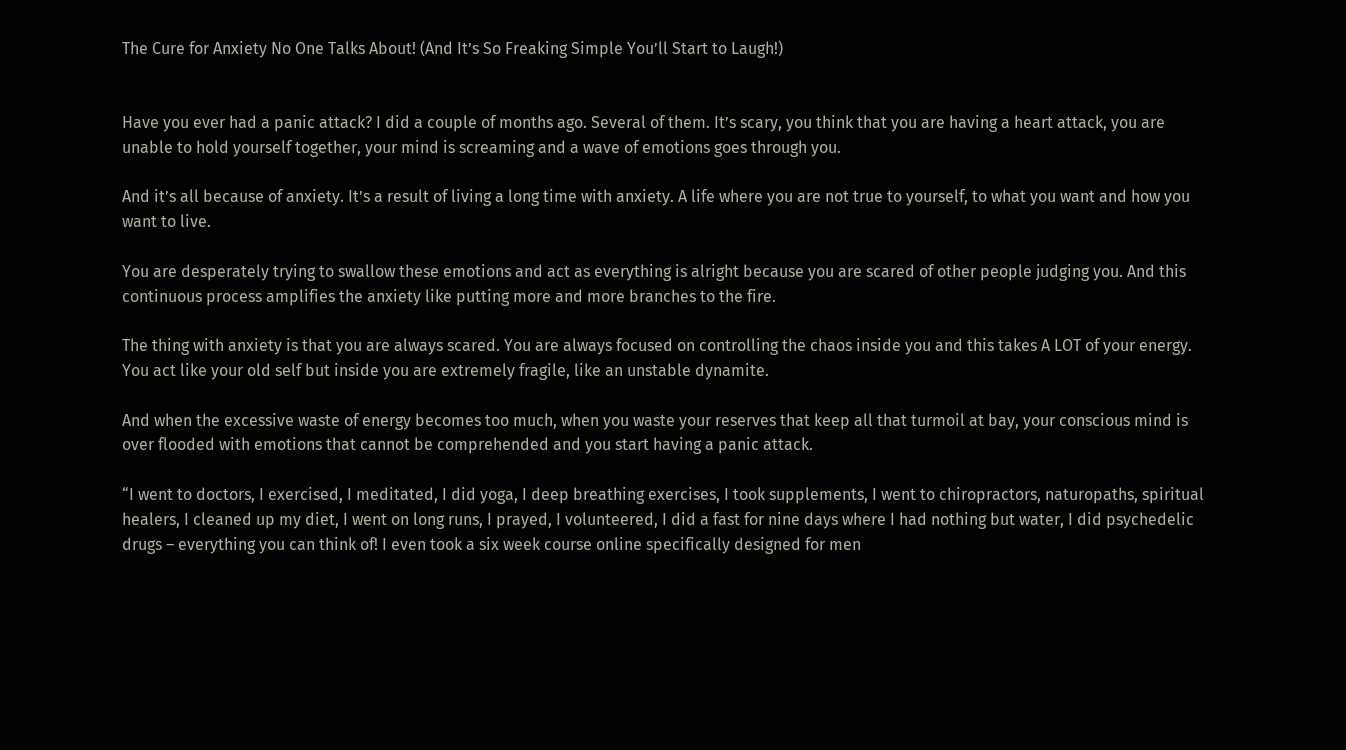The Cure for Anxiety No One Talks About! (And It’s So Freaking Simple You’ll Start to Laugh!)


Have you ever had a panic attack? I did a couple of months ago. Several of them. It’s scary, you think that you are having a heart attack, you are unable to hold yourself together, your mind is screaming and a wave of emotions goes through you.

And it’s all because of anxiety. It’s a result of living a long time with anxiety. A life where you are not true to yourself, to what you want and how you want to live.

You are desperately trying to swallow these emotions and act as everything is alright because you are scared of other people judging you. And this continuous process amplifies the anxiety like putting more and more branches to the fire.

The thing with anxiety is that you are always scared. You are always focused on controlling the chaos inside you and this takes A LOT of your energy. You act like your old self but inside you are extremely fragile, like an unstable dynamite.

And when the excessive waste of energy becomes too much, when you waste your reserves that keep all that turmoil at bay, your conscious mind is over flooded with emotions that cannot be comprehended and you start having a panic attack.

“I went to doctors, I exercised, I meditated, I did yoga, I deep breathing exercises, I took supplements, I went to chiropractors, naturopaths, spiritual healers, I cleaned up my diet, I went on long runs, I prayed, I volunteered, I did a fast for nine days where I had nothing but water, I did psychedelic drugs – everything you can think of! I even took a six week course online specifically designed for men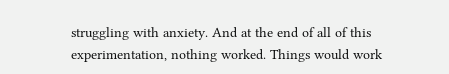struggling with anxiety. And at the end of all of this experimentation, nothing worked. Things would work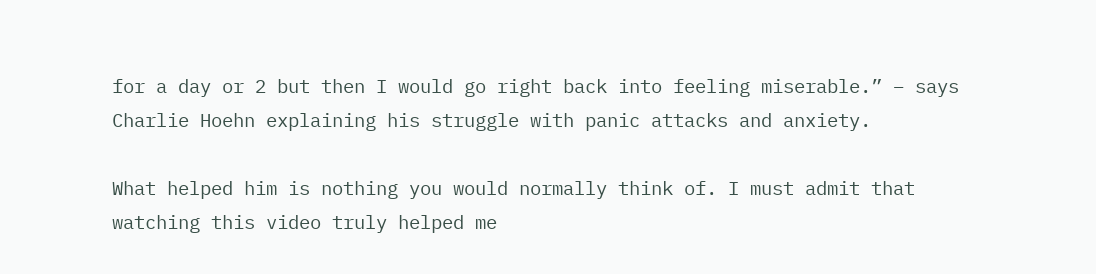for a day or 2 but then I would go right back into feeling miserable.” – says Charlie Hoehn explaining his struggle with panic attacks and anxiety.

What helped him is nothing you would normally think of. I must admit that watching this video truly helped me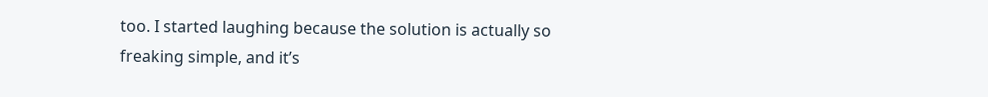too. I started laughing because the solution is actually so freaking simple, and it’s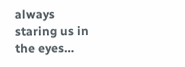always staring us in the eyes…